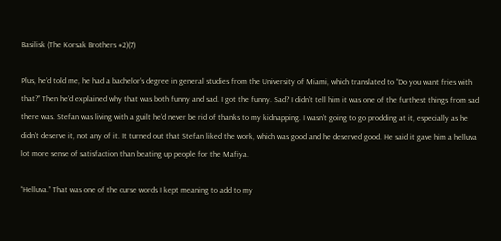Basilisk (The Korsak Brothers #2)(7)

Plus, he’d told me, he had a bachelor’s degree in general studies from the University of Miami, which translated to “Do you want fries with that?” Then he’d explained why that was both funny and sad. I got the funny. Sad? I didn’t tell him it was one of the furthest things from sad there was. Stefan was living with a guilt he’d never be rid of thanks to my kidnapping. I wasn’t going to go prodding at it, especially as he didn’t deserve it, not any of it. It turned out that Stefan liked the work, which was good and he deserved good. He said it gave him a helluva lot more sense of satisfaction than beating up people for the Mafiya.

“Helluva.” That was one of the curse words I kept meaning to add to my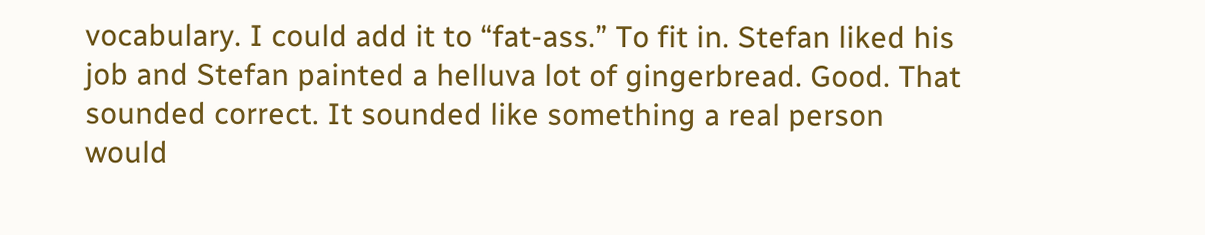vocabulary. I could add it to “fat-ass.” To fit in. Stefan liked his job and Stefan painted a helluva lot of gingerbread. Good. That sounded correct. It sounded like something a real person would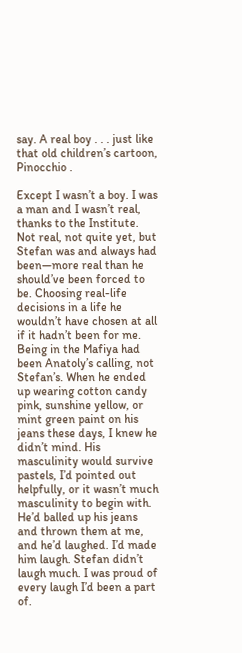say. A real boy . . . just like that old children’s cartoon, Pinocchio .

Except I wasn’t a boy. I was a man and I wasn’t real, thanks to the Institute. Not real, not quite yet, but Stefan was and always had been—more real than he should’ve been forced to be. Choosing real-life decisions in a life he wouldn’t have chosen at all if it hadn’t been for me. Being in the Mafiya had been Anatoly’s calling, not Stefan’s. When he ended up wearing cotton candy pink, sunshine yellow, or mint green paint on his jeans these days, I knew he didn’t mind. His masculinity would survive pastels, I’d pointed out helpfully, or it wasn’t much masculinity to begin with. He’d balled up his jeans and thrown them at me, and he’d laughed. I’d made him laugh. Stefan didn’t laugh much. I was proud of every laugh I’d been a part of.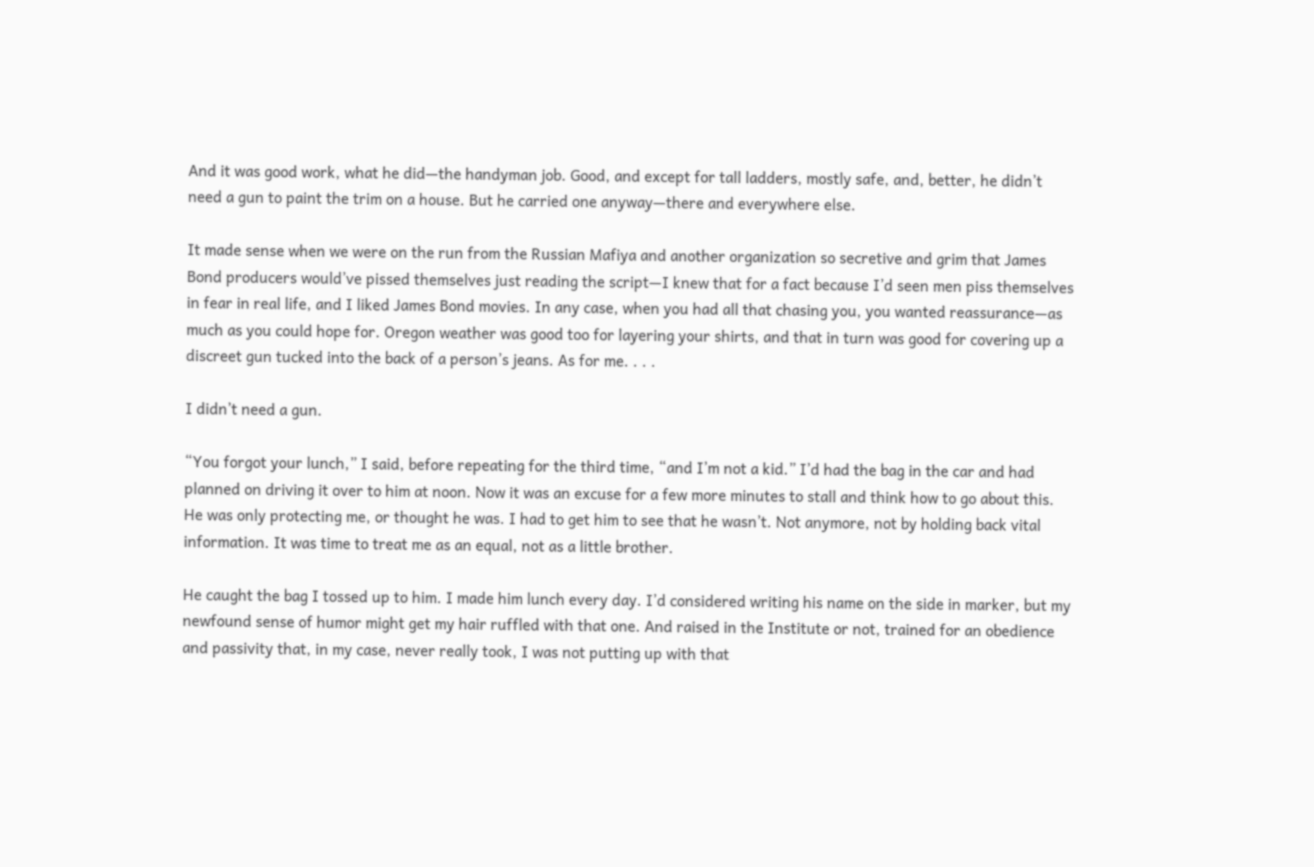And it was good work, what he did—the handyman job. Good, and except for tall ladders, mostly safe, and, better, he didn’t need a gun to paint the trim on a house. But he carried one anyway—there and everywhere else.

It made sense when we were on the run from the Russian Mafiya and another organization so secretive and grim that James Bond producers would’ve pissed themselves just reading the script—I knew that for a fact because I’d seen men piss themselves in fear in real life, and I liked James Bond movies. In any case, when you had all that chasing you, you wanted reassurance—as much as you could hope for. Oregon weather was good too for layering your shirts, and that in turn was good for covering up a discreet gun tucked into the back of a person’s jeans. As for me. . . .

I didn’t need a gun.

“You forgot your lunch,” I said, before repeating for the third time, “and I’m not a kid.” I’d had the bag in the car and had planned on driving it over to him at noon. Now it was an excuse for a few more minutes to stall and think how to go about this. He was only protecting me, or thought he was. I had to get him to see that he wasn’t. Not anymore, not by holding back vital information. It was time to treat me as an equal, not as a little brother.

He caught the bag I tossed up to him. I made him lunch every day. I’d considered writing his name on the side in marker, but my newfound sense of humor might get my hair ruffled with that one. And raised in the Institute or not, trained for an obedience and passivity that, in my case, never really took, I was not putting up with that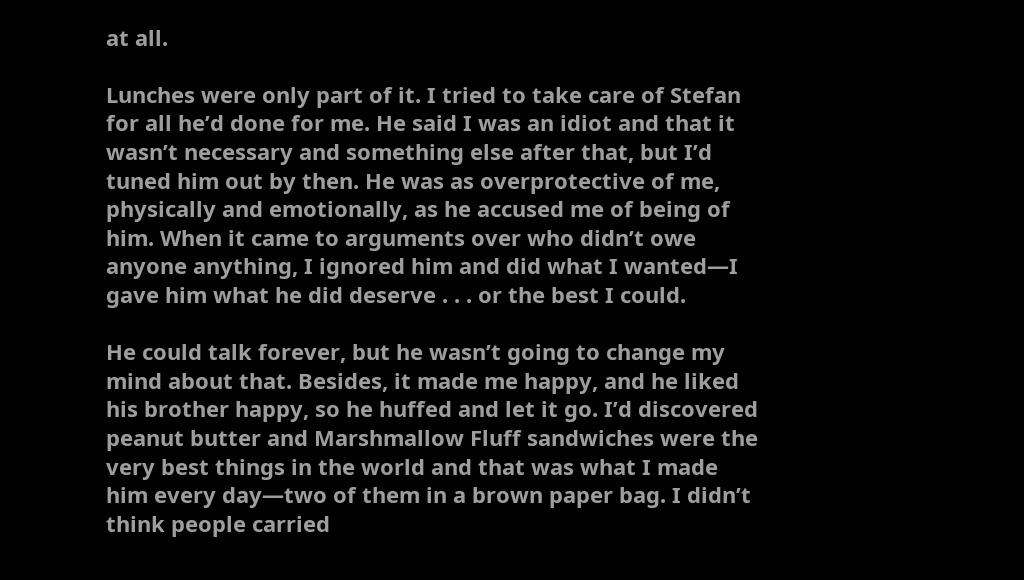at all.

Lunches were only part of it. I tried to take care of Stefan for all he’d done for me. He said I was an idiot and that it wasn’t necessary and something else after that, but I’d tuned him out by then. He was as overprotective of me, physically and emotionally, as he accused me of being of him. When it came to arguments over who didn’t owe anyone anything, I ignored him and did what I wanted—I gave him what he did deserve . . . or the best I could.

He could talk forever, but he wasn’t going to change my mind about that. Besides, it made me happy, and he liked his brother happy, so he huffed and let it go. I’d discovered peanut butter and Marshmallow Fluff sandwiches were the very best things in the world and that was what I made him every day—two of them in a brown paper bag. I didn’t think people carried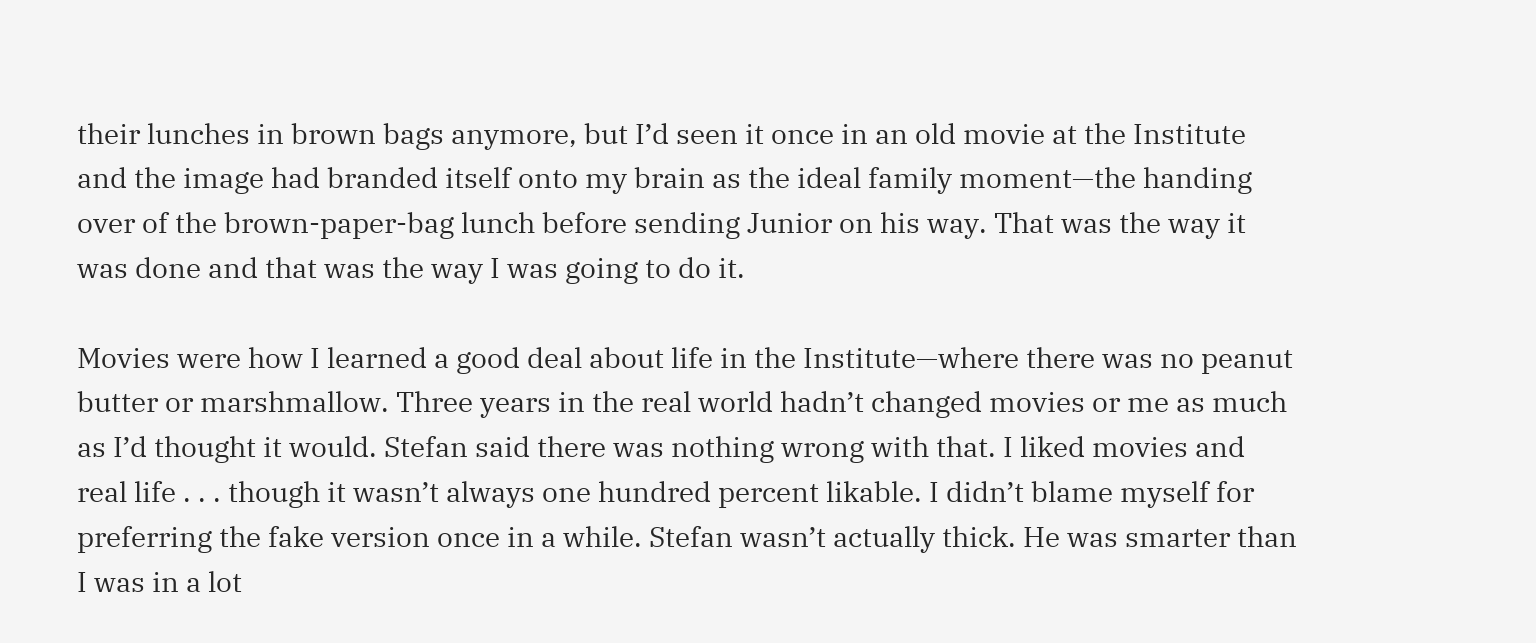their lunches in brown bags anymore, but I’d seen it once in an old movie at the Institute and the image had branded itself onto my brain as the ideal family moment—the handing over of the brown-paper-bag lunch before sending Junior on his way. That was the way it was done and that was the way I was going to do it.

Movies were how I learned a good deal about life in the Institute—where there was no peanut butter or marshmallow. Three years in the real world hadn’t changed movies or me as much as I’d thought it would. Stefan said there was nothing wrong with that. I liked movies and real life . . . though it wasn’t always one hundred percent likable. I didn’t blame myself for preferring the fake version once in a while. Stefan wasn’t actually thick. He was smarter than I was in a lot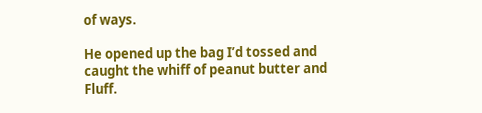of ways.

He opened up the bag I’d tossed and caught the whiff of peanut butter and Fluff.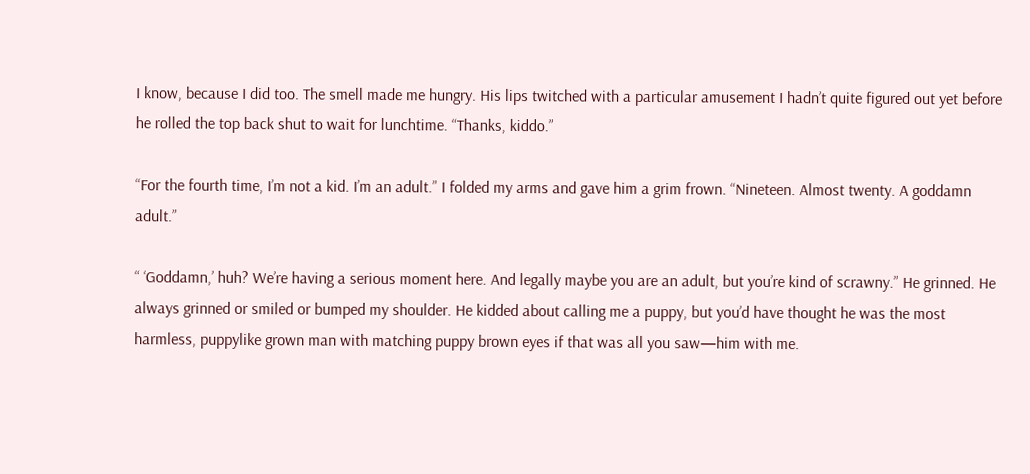I know, because I did too. The smell made me hungry. His lips twitched with a particular amusement I hadn’t quite figured out yet before he rolled the top back shut to wait for lunchtime. “Thanks, kiddo.”

“For the fourth time, I’m not a kid. I’m an adult.” I folded my arms and gave him a grim frown. “Nineteen. Almost twenty. A goddamn adult.”

“ ‘Goddamn,’ huh? We’re having a serious moment here. And legally maybe you are an adult, but you’re kind of scrawny.” He grinned. He always grinned or smiled or bumped my shoulder. He kidded about calling me a puppy, but you’d have thought he was the most harmless, puppylike grown man with matching puppy brown eyes if that was all you saw—him with me.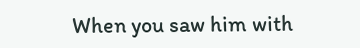When you saw him with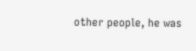other people, he was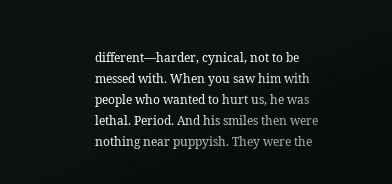different—harder, cynical, not to be messed with. When you saw him with people who wanted to hurt us, he was lethal. Period. And his smiles then were nothing near puppyish. They were the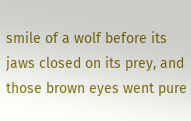smile of a wolf before its jaws closed on its prey, and those brown eyes went pure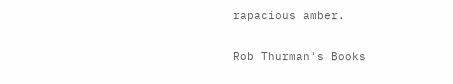rapacious amber.

Rob Thurman's Books